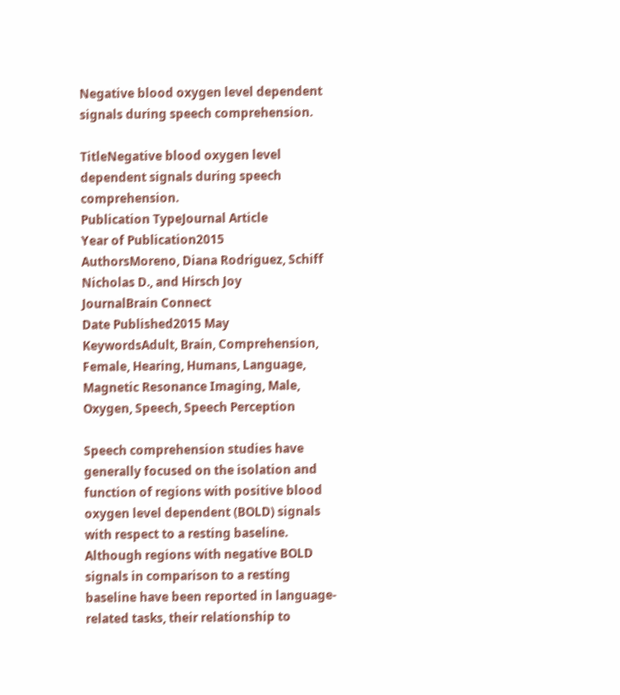Negative blood oxygen level dependent signals during speech comprehension.

TitleNegative blood oxygen level dependent signals during speech comprehension.
Publication TypeJournal Article
Year of Publication2015
AuthorsMoreno, Diana Rodriguez, Schiff Nicholas D., and Hirsch Joy
JournalBrain Connect
Date Published2015 May
KeywordsAdult, Brain, Comprehension, Female, Hearing, Humans, Language, Magnetic Resonance Imaging, Male, Oxygen, Speech, Speech Perception

Speech comprehension studies have generally focused on the isolation and function of regions with positive blood oxygen level dependent (BOLD) signals with respect to a resting baseline. Although regions with negative BOLD signals in comparison to a resting baseline have been reported in language-related tasks, their relationship to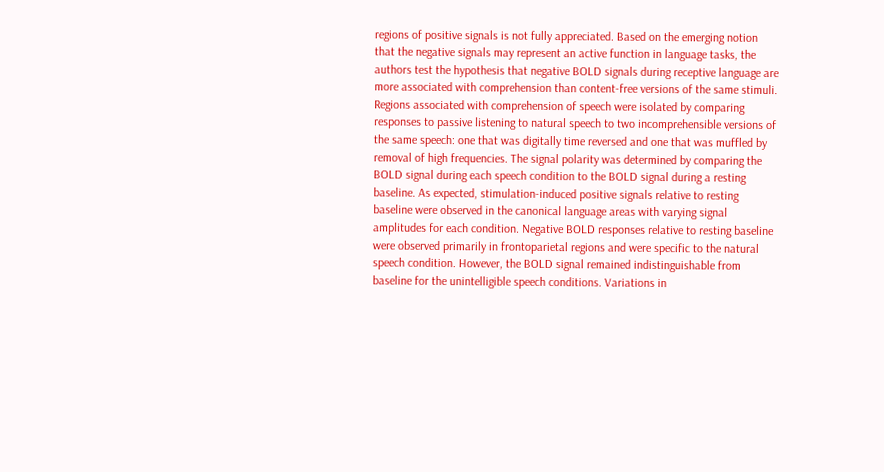regions of positive signals is not fully appreciated. Based on the emerging notion that the negative signals may represent an active function in language tasks, the authors test the hypothesis that negative BOLD signals during receptive language are more associated with comprehension than content-free versions of the same stimuli. Regions associated with comprehension of speech were isolated by comparing responses to passive listening to natural speech to two incomprehensible versions of the same speech: one that was digitally time reversed and one that was muffled by removal of high frequencies. The signal polarity was determined by comparing the BOLD signal during each speech condition to the BOLD signal during a resting baseline. As expected, stimulation-induced positive signals relative to resting baseline were observed in the canonical language areas with varying signal amplitudes for each condition. Negative BOLD responses relative to resting baseline were observed primarily in frontoparietal regions and were specific to the natural speech condition. However, the BOLD signal remained indistinguishable from baseline for the unintelligible speech conditions. Variations in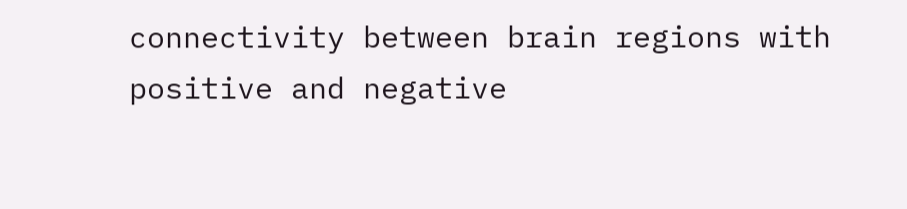connectivity between brain regions with positive and negative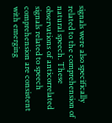signals were also specifically related to the comprehension of natural speech. These observations of anticorrelated signals related to speech comprehension are consistent with emerging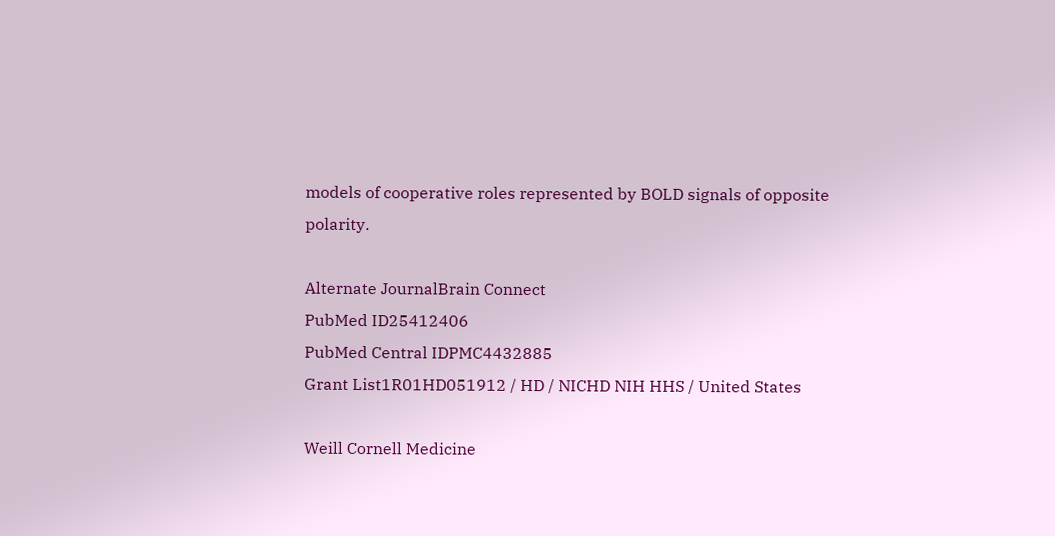models of cooperative roles represented by BOLD signals of opposite polarity.

Alternate JournalBrain Connect
PubMed ID25412406
PubMed Central IDPMC4432885
Grant List1R01HD051912 / HD / NICHD NIH HHS / United States

Weill Cornell Medicine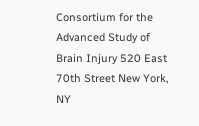Consortium for the Advanced Study of Brain Injury 520 East 70th Street New York, NY